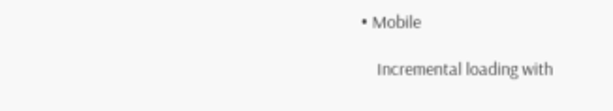• Mobile

    Incremental loading with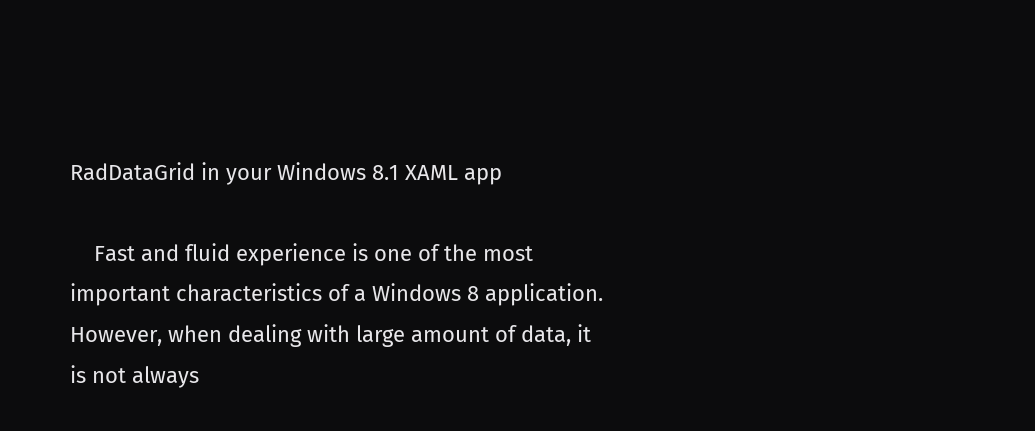RadDataGrid in your Windows 8.1 XAML app

    Fast and fluid experience is one of the most important characteristics of a Windows 8 application. However, when dealing with large amount of data, it is not always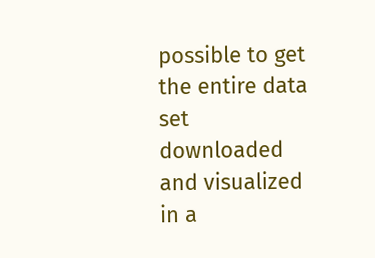possible to get the entire data set downloaded and visualized in a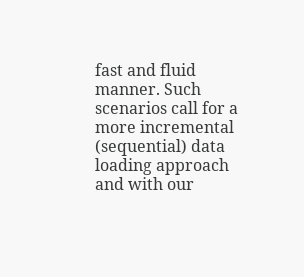fast and fluid manner. Such scenarios call for a more incremental (sequential) data loading approach and with our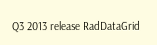Q3 2013 release RadDataGrid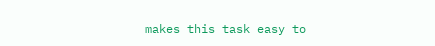makes this task easy to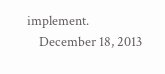implement.
    December 18, 2013